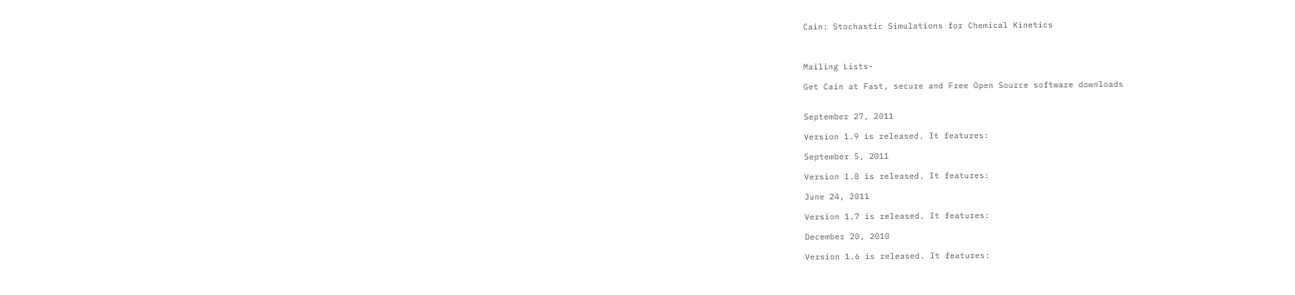Cain: Stochastic Simulations for Chemical Kinetics



Mailing Lists-

Get Cain at Fast, secure and Free Open Source software downloads


September 27, 2011

Version 1.9 is released. It features:

September 5, 2011

Version 1.8 is released. It features:

June 24, 2011

Version 1.7 is released. It features:

December 20, 2010

Version 1.6 is released. It features: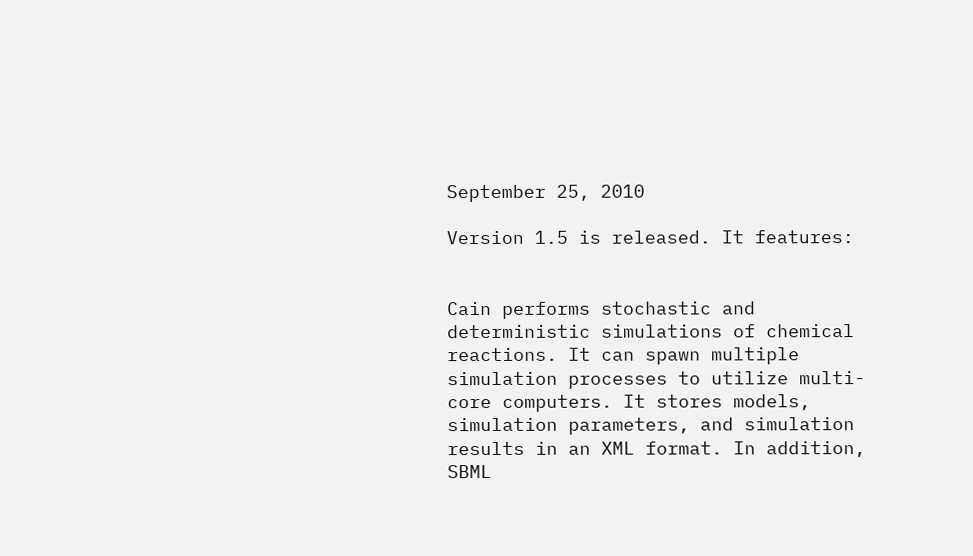September 25, 2010

Version 1.5 is released. It features:


Cain performs stochastic and deterministic simulations of chemical reactions. It can spawn multiple simulation processes to utilize multi-core computers. It stores models, simulation parameters, and simulation results in an XML format. In addition, SBML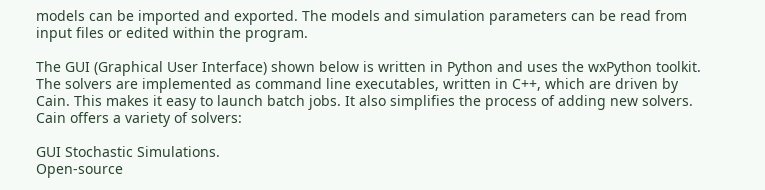models can be imported and exported. The models and simulation parameters can be read from input files or edited within the program.

The GUI (Graphical User Interface) shown below is written in Python and uses the wxPython toolkit. The solvers are implemented as command line executables, written in C++, which are driven by Cain. This makes it easy to launch batch jobs. It also simplifies the process of adding new solvers. Cain offers a variety of solvers:

GUI Stochastic Simulations.
Open-source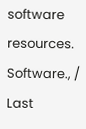software resources.
Software., / Last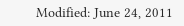Modified: June 24, 2011